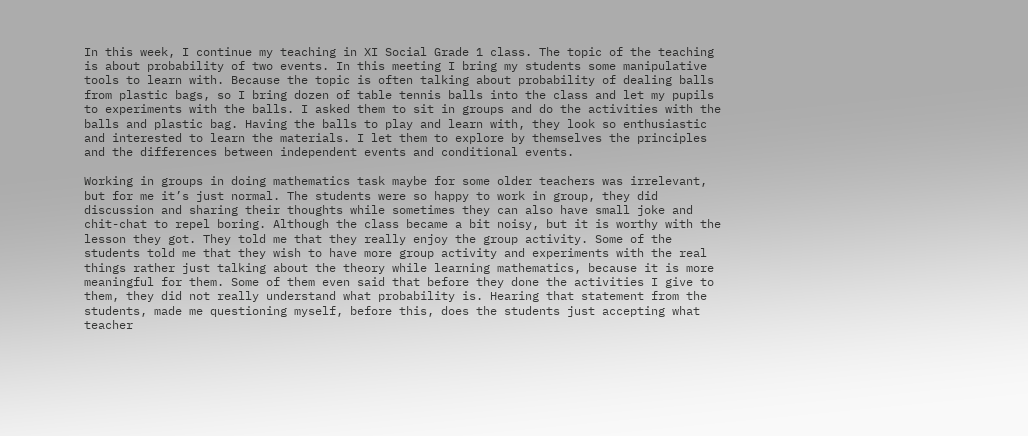In this week, I continue my teaching in XI Social Grade 1 class. The topic of the teaching is about probability of two events. In this meeting I bring my students some manipulative tools to learn with. Because the topic is often talking about probability of dealing balls from plastic bags, so I bring dozen of table tennis balls into the class and let my pupils to experiments with the balls. I asked them to sit in groups and do the activities with the balls and plastic bag. Having the balls to play and learn with, they look so enthusiastic and interested to learn the materials. I let them to explore by themselves the principles and the differences between independent events and conditional events.

Working in groups in doing mathematics task maybe for some older teachers was irrelevant, but for me it’s just normal. The students were so happy to work in group, they did discussion and sharing their thoughts while sometimes they can also have small joke and chit-chat to repel boring. Although the class became a bit noisy, but it is worthy with the lesson they got. They told me that they really enjoy the group activity. Some of the students told me that they wish to have more group activity and experiments with the real things rather just talking about the theory while learning mathematics, because it is more meaningful for them. Some of them even said that before they done the activities I give to them, they did not really understand what probability is. Hearing that statement from the students, made me questioning myself, before this, does the students just accepting what teacher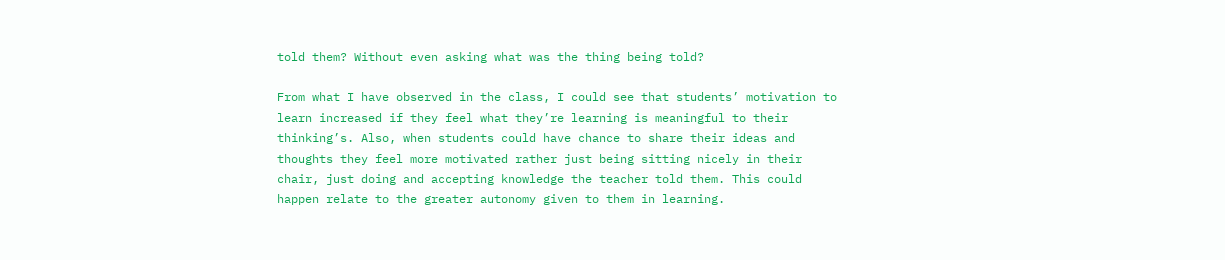told them? Without even asking what was the thing being told?

From what I have observed in the class, I could see that students’ motivation to learn increased if they feel what they’re learning is meaningful to their thinking’s. Also, when students could have chance to share their ideas and thoughts they feel more motivated rather just being sitting nicely in their chair, just doing and accepting knowledge the teacher told them. This could happen relate to the greater autonomy given to them in learning.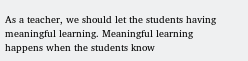As a teacher, we should let the students having meaningful learning. Meaningful learning happens when the students know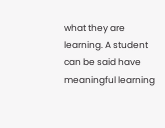what they are learning. A student can be said have meaningful learning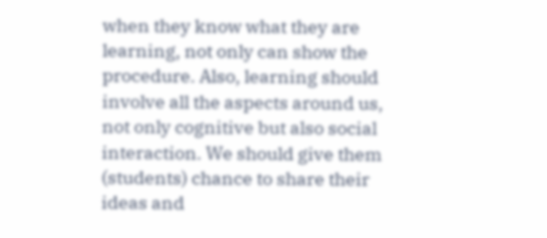when they know what they are learning, not only can show the procedure. Also, learning should involve all the aspects around us, not only cognitive but also social interaction. We should give them (students) chance to share their ideas and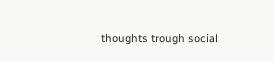thoughts trough social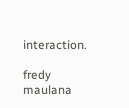interaction.

fredy maulana